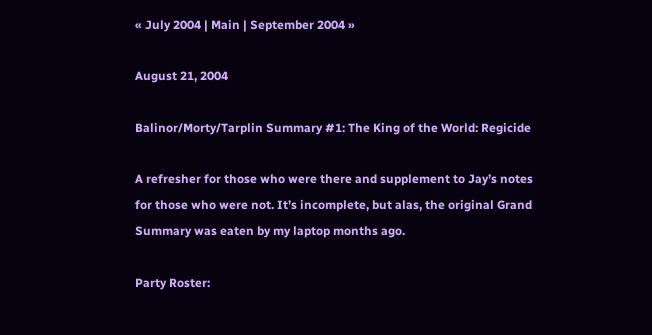« July 2004 | Main | September 2004 »

August 21, 2004

Balinor/Morty/Tarplin Summary #1: The King of the World: Regicide

A refresher for those who were there and supplement to Jay’s notes for those who were not. It’s incomplete, but alas, the original Grand Summary was eaten by my laptop months ago.

Party Roster: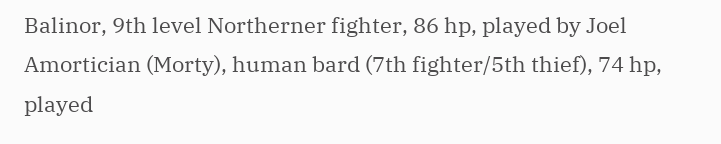Balinor, 9th level Northerner fighter, 86 hp, played by Joel
Amortician (Morty), human bard (7th fighter/5th thief), 74 hp, played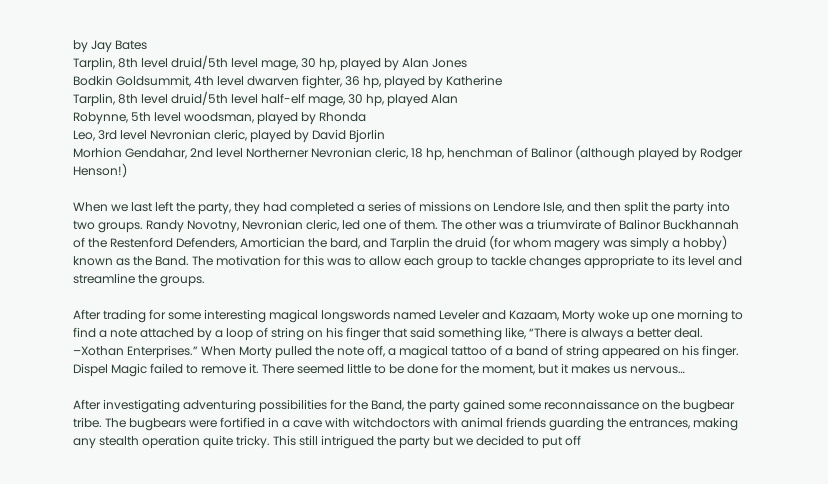by Jay Bates
Tarplin, 8th level druid/5th level mage, 30 hp, played by Alan Jones
Bodkin Goldsummit, 4th level dwarven fighter, 36 hp, played by Katherine
Tarplin, 8th level druid/5th level half-elf mage, 30 hp, played Alan
Robynne, 5th level woodsman, played by Rhonda
Leo, 3rd level Nevronian cleric, played by David Bjorlin
Morhion Gendahar, 2nd level Northerner Nevronian cleric, 18 hp, henchman of Balinor (although played by Rodger Henson!)

When we last left the party, they had completed a series of missions on Lendore Isle, and then split the party into two groups. Randy Novotny, Nevronian cleric, led one of them. The other was a triumvirate of Balinor Buckhannah of the Restenford Defenders, Amortician the bard, and Tarplin the druid (for whom magery was simply a hobby) known as the Band. The motivation for this was to allow each group to tackle changes appropriate to its level and streamline the groups.

After trading for some interesting magical longswords named Leveler and Kazaam, Morty woke up one morning to find a note attached by a loop of string on his finger that said something like, “There is always a better deal. –Xothan Enterprises.” When Morty pulled the note off, a magical tattoo of a band of string appeared on his finger. Dispel Magic failed to remove it. There seemed little to be done for the moment, but it makes us nervous…

After investigating adventuring possibilities for the Band, the party gained some reconnaissance on the bugbear tribe. The bugbears were fortified in a cave with witchdoctors with animal friends guarding the entrances, making any stealth operation quite tricky. This still intrigued the party but we decided to put off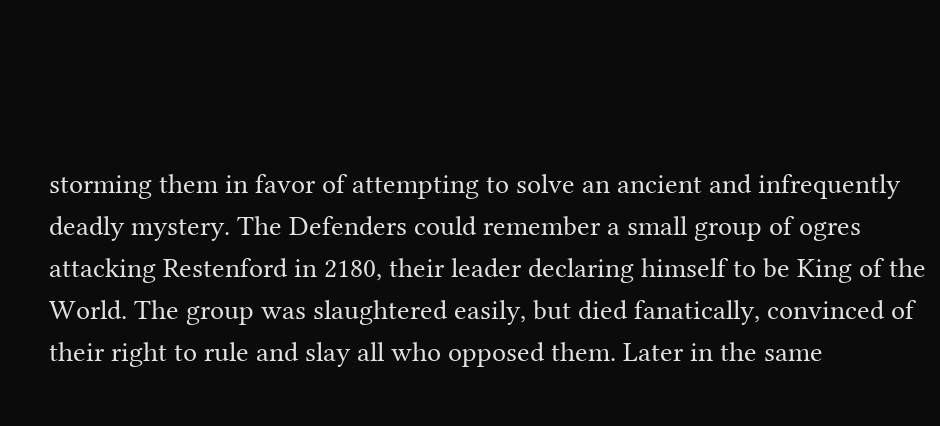storming them in favor of attempting to solve an ancient and infrequently deadly mystery. The Defenders could remember a small group of ogres attacking Restenford in 2180, their leader declaring himself to be King of the World. The group was slaughtered easily, but died fanatically, convinced of their right to rule and slay all who opposed them. Later in the same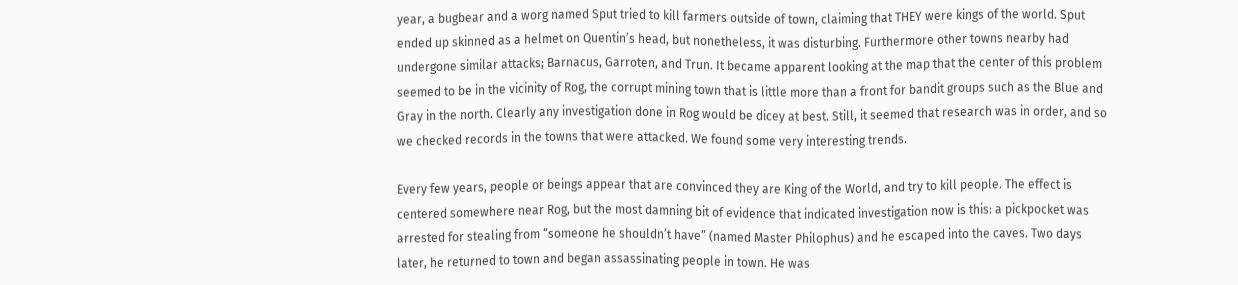year, a bugbear and a worg named Sput tried to kill farmers outside of town, claiming that THEY were kings of the world. Sput ended up skinned as a helmet on Quentin’s head, but nonetheless, it was disturbing. Furthermore other towns nearby had undergone similar attacks; Barnacus, Garroten, and Trun. It became apparent looking at the map that the center of this problem seemed to be in the vicinity of Rog, the corrupt mining town that is little more than a front for bandit groups such as the Blue and Gray in the north. Clearly any investigation done in Rog would be dicey at best. Still, it seemed that research was in order, and so we checked records in the towns that were attacked. We found some very interesting trends.

Every few years, people or beings appear that are convinced they are King of the World, and try to kill people. The effect is centered somewhere near Rog, but the most damning bit of evidence that indicated investigation now is this: a pickpocket was arrested for stealing from “someone he shouldn’t have” (named Master Philophus) and he escaped into the caves. Two days later, he returned to town and began assassinating people in town. He was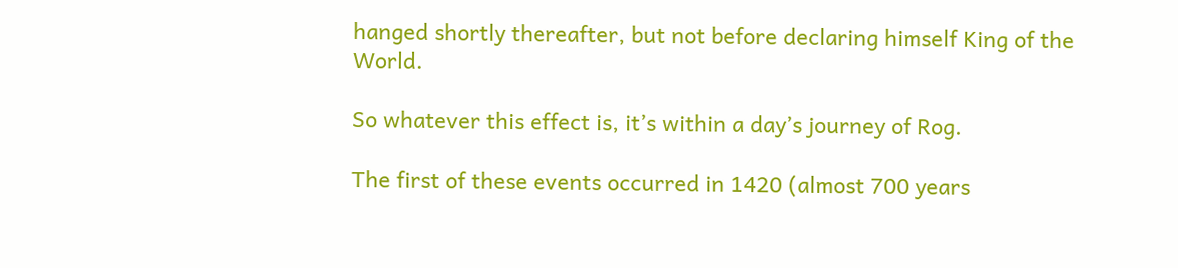hanged shortly thereafter, but not before declaring himself King of the World.

So whatever this effect is, it’s within a day’s journey of Rog.

The first of these events occurred in 1420 (almost 700 years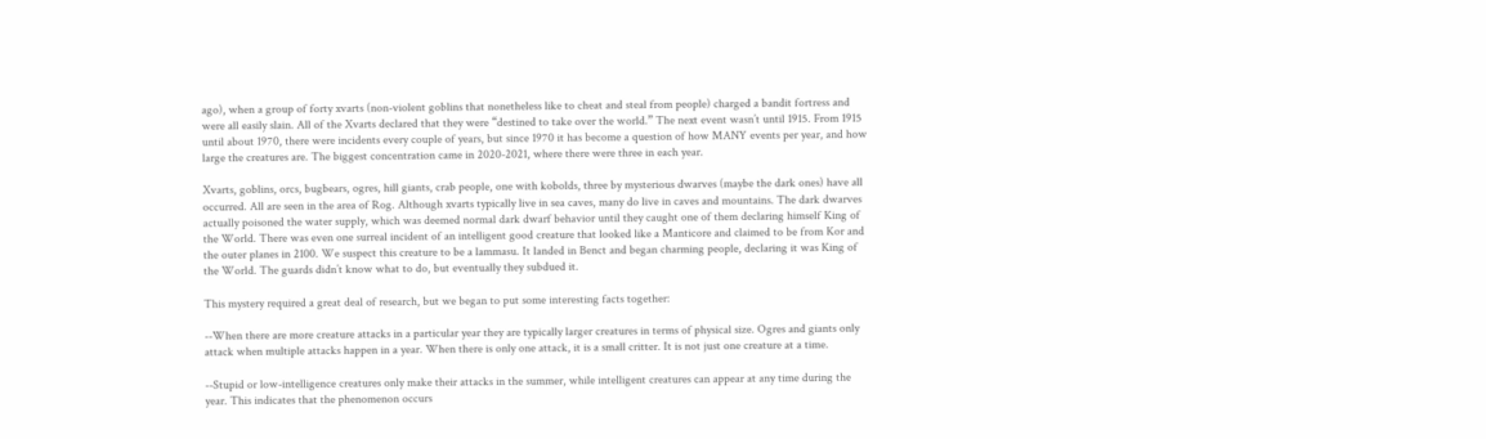ago), when a group of forty xvarts (non-violent goblins that nonetheless like to cheat and steal from people) charged a bandit fortress and were all easily slain. All of the Xvarts declared that they were “destined to take over the world.” The next event wasn’t until 1915. From 1915 until about 1970, there were incidents every couple of years, but since 1970 it has become a question of how MANY events per year, and how large the creatures are. The biggest concentration came in 2020-2021, where there were three in each year.

Xvarts, goblins, orcs, bugbears, ogres, hill giants, crab people, one with kobolds, three by mysterious dwarves (maybe the dark ones) have all occurred. All are seen in the area of Rog. Although xvarts typically live in sea caves, many do live in caves and mountains. The dark dwarves actually poisoned the water supply, which was deemed normal dark dwarf behavior until they caught one of them declaring himself King of the World. There was even one surreal incident of an intelligent good creature that looked like a Manticore and claimed to be from Kor and the outer planes in 2100. We suspect this creature to be a lammasu. It landed in Benct and began charming people, declaring it was King of the World. The guards didn’t know what to do, but eventually they subdued it.

This mystery required a great deal of research, but we began to put some interesting facts together:

--When there are more creature attacks in a particular year they are typically larger creatures in terms of physical size. Ogres and giants only attack when multiple attacks happen in a year. When there is only one attack, it is a small critter. It is not just one creature at a time.

--Stupid or low-intelligence creatures only make their attacks in the summer, while intelligent creatures can appear at any time during the year. This indicates that the phenomenon occurs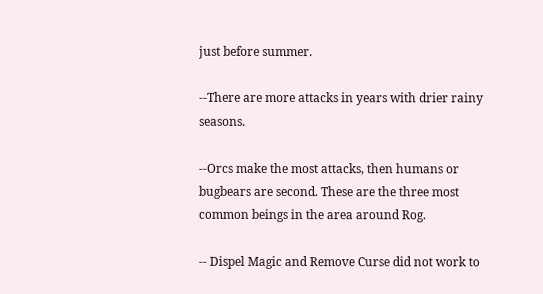just before summer.

--There are more attacks in years with drier rainy seasons.

--Orcs make the most attacks, then humans or bugbears are second. These are the three most common beings in the area around Rog.

-- Dispel Magic and Remove Curse did not work to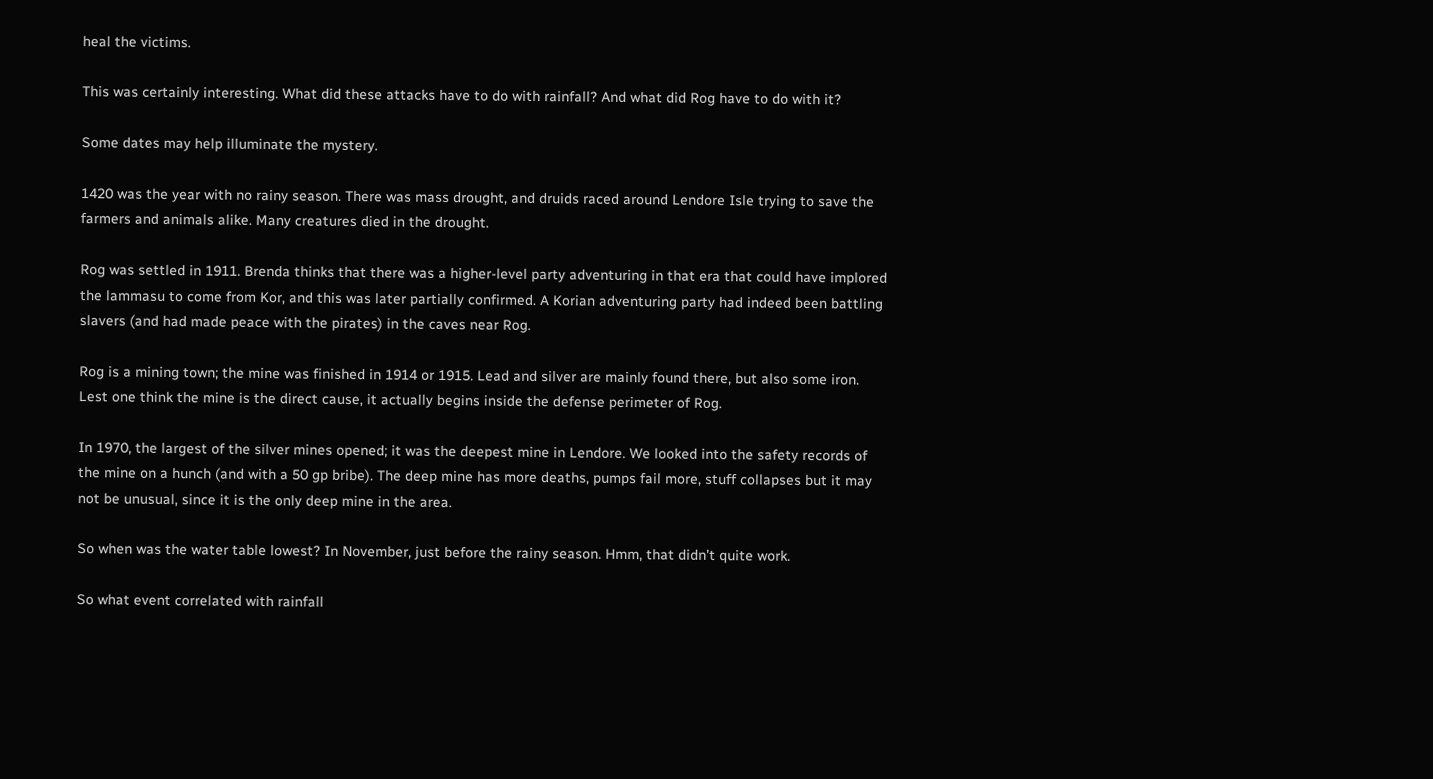heal the victims.

This was certainly interesting. What did these attacks have to do with rainfall? And what did Rog have to do with it?

Some dates may help illuminate the mystery.

1420 was the year with no rainy season. There was mass drought, and druids raced around Lendore Isle trying to save the farmers and animals alike. Many creatures died in the drought.

Rog was settled in 1911. Brenda thinks that there was a higher-level party adventuring in that era that could have implored the lammasu to come from Kor, and this was later partially confirmed. A Korian adventuring party had indeed been battling slavers (and had made peace with the pirates) in the caves near Rog.

Rog is a mining town; the mine was finished in 1914 or 1915. Lead and silver are mainly found there, but also some iron. Lest one think the mine is the direct cause, it actually begins inside the defense perimeter of Rog.

In 1970, the largest of the silver mines opened; it was the deepest mine in Lendore. We looked into the safety records of the mine on a hunch (and with a 50 gp bribe). The deep mine has more deaths, pumps fail more, stuff collapses but it may not be unusual, since it is the only deep mine in the area.

So when was the water table lowest? In November, just before the rainy season. Hmm, that didn’t quite work.

So what event correlated with rainfall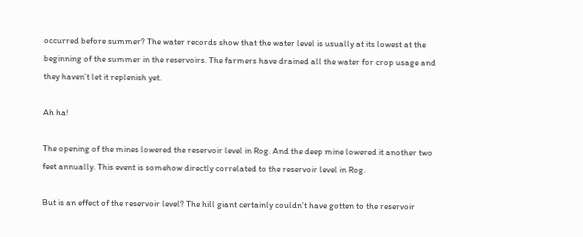occurred before summer? The water records show that the water level is usually at its lowest at the beginning of the summer in the reservoirs. The farmers have drained all the water for crop usage and they haven’t let it replenish yet.

Ah ha!

The opening of the mines lowered the reservoir level in Rog. And the deep mine lowered it another two feet annually. This event is somehow directly correlated to the reservoir level in Rog.

But is an effect of the reservoir level? The hill giant certainly couldn’t have gotten to the reservoir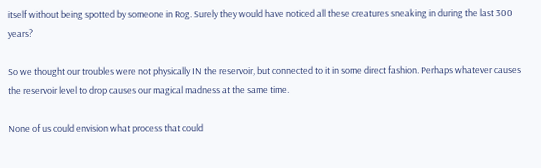itself without being spotted by someone in Rog. Surely they would have noticed all these creatures sneaking in during the last 300 years?

So we thought our troubles were not physically IN the reservoir, but connected to it in some direct fashion. Perhaps whatever causes the reservoir level to drop causes our magical madness at the same time.

None of us could envision what process that could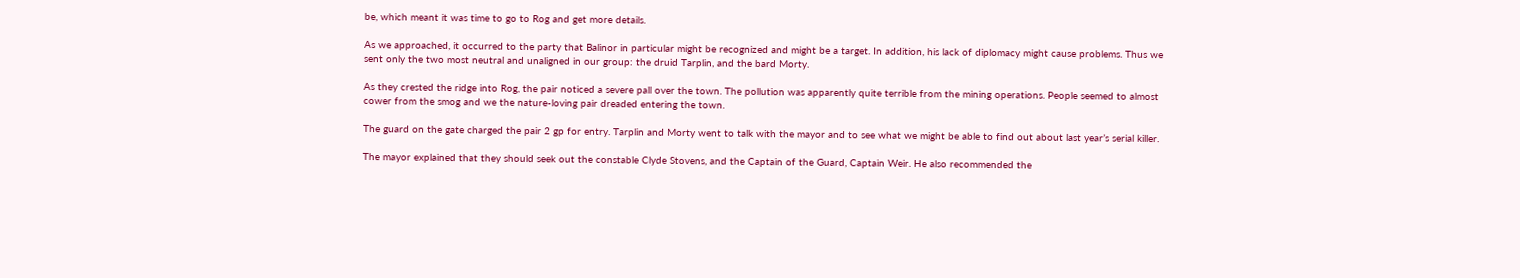be, which meant it was time to go to Rog and get more details.

As we approached, it occurred to the party that Balinor in particular might be recognized and might be a target. In addition, his lack of diplomacy might cause problems. Thus we sent only the two most neutral and unaligned in our group: the druid Tarplin, and the bard Morty.

As they crested the ridge into Rog, the pair noticed a severe pall over the town. The pollution was apparently quite terrible from the mining operations. People seemed to almost cower from the smog and we the nature-loving pair dreaded entering the town.

The guard on the gate charged the pair 2 gp for entry. Tarplin and Morty went to talk with the mayor and to see what we might be able to find out about last year’s serial killer.

The mayor explained that they should seek out the constable Clyde Stovens, and the Captain of the Guard, Captain Weir. He also recommended the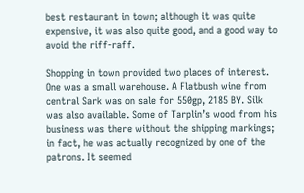best restaurant in town; although it was quite expensive, it was also quite good, and a good way to avoid the riff-raff.

Shopping in town provided two places of interest. One was a small warehouse. A Flatbush wine from central Sark was on sale for 550gp, 2185 BY. Silk was also available. Some of Tarplin’s wood from his business was there without the shipping markings; in fact, he was actually recognized by one of the patrons. It seemed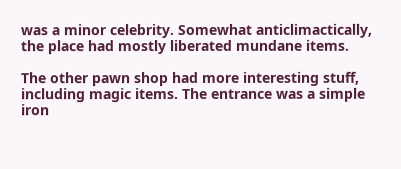was a minor celebrity. Somewhat anticlimactically, the place had mostly liberated mundane items.

The other pawn shop had more interesting stuff, including magic items. The entrance was a simple iron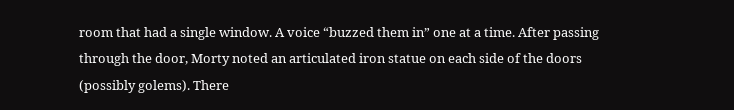room that had a single window. A voice “buzzed them in” one at a time. After passing through the door, Morty noted an articulated iron statue on each side of the doors (possibly golems). There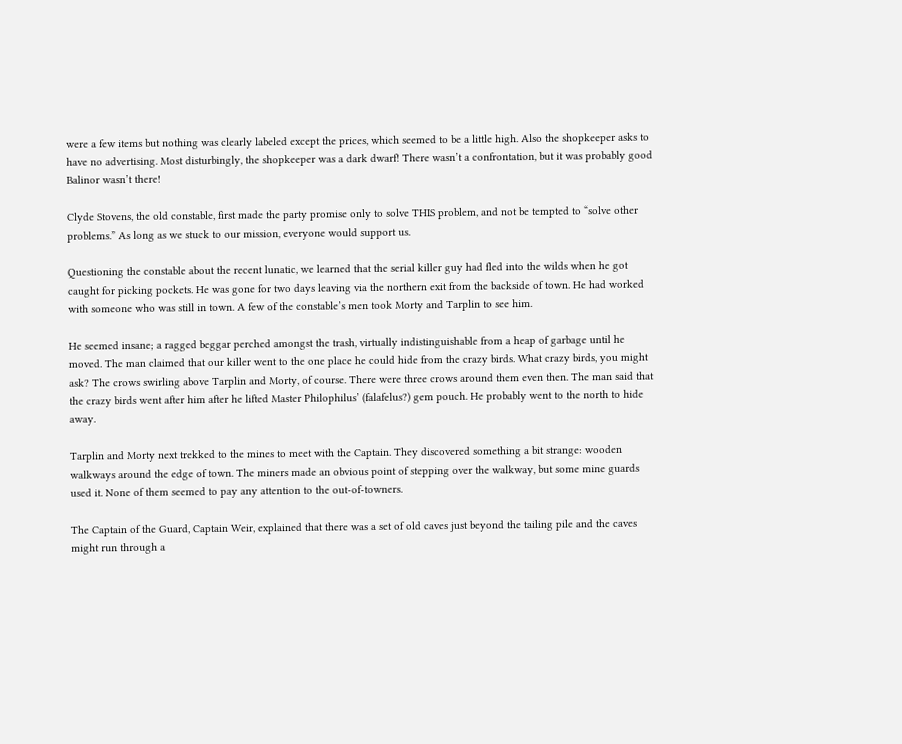were a few items but nothing was clearly labeled except the prices, which seemed to be a little high. Also the shopkeeper asks to have no advertising. Most disturbingly, the shopkeeper was a dark dwarf! There wasn’t a confrontation, but it was probably good Balinor wasn’t there!

Clyde Stovens, the old constable, first made the party promise only to solve THIS problem, and not be tempted to “solve other problems.” As long as we stuck to our mission, everyone would support us.

Questioning the constable about the recent lunatic, we learned that the serial killer guy had fled into the wilds when he got caught for picking pockets. He was gone for two days leaving via the northern exit from the backside of town. He had worked with someone who was still in town. A few of the constable’s men took Morty and Tarplin to see him.

He seemed insane; a ragged beggar perched amongst the trash, virtually indistinguishable from a heap of garbage until he moved. The man claimed that our killer went to the one place he could hide from the crazy birds. What crazy birds, you might ask? The crows swirling above Tarplin and Morty, of course. There were three crows around them even then. The man said that the crazy birds went after him after he lifted Master Philophilus’ (falafelus?) gem pouch. He probably went to the north to hide away.

Tarplin and Morty next trekked to the mines to meet with the Captain. They discovered something a bit strange: wooden walkways around the edge of town. The miners made an obvious point of stepping over the walkway, but some mine guards used it. None of them seemed to pay any attention to the out-of-towners.

The Captain of the Guard, Captain Weir, explained that there was a set of old caves just beyond the tailing pile and the caves might run through a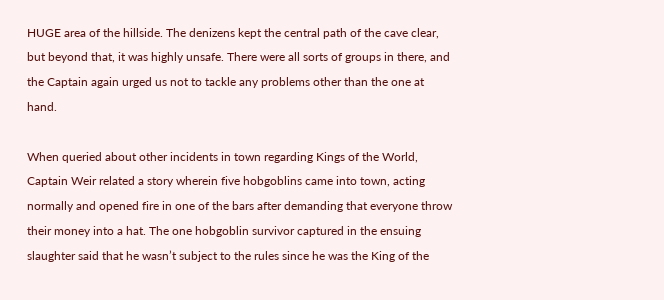HUGE area of the hillside. The denizens kept the central path of the cave clear, but beyond that, it was highly unsafe. There were all sorts of groups in there, and the Captain again urged us not to tackle any problems other than the one at hand.

When queried about other incidents in town regarding Kings of the World, Captain Weir related a story wherein five hobgoblins came into town, acting normally and opened fire in one of the bars after demanding that everyone throw their money into a hat. The one hobgoblin survivor captured in the ensuing slaughter said that he wasn’t subject to the rules since he was the King of the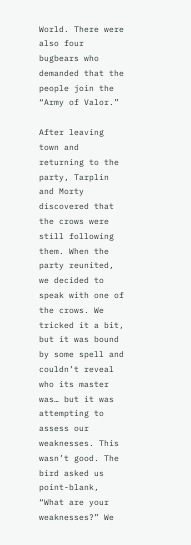World. There were also four bugbears who demanded that the people join the “Army of Valor.”

After leaving town and returning to the party, Tarplin and Morty discovered that the crows were still following them. When the party reunited, we decided to speak with one of the crows. We tricked it a bit, but it was bound by some spell and couldn’t reveal who its master was… but it was attempting to assess our weaknesses. This wasn’t good. The bird asked us point-blank, “What are your weaknesses?” We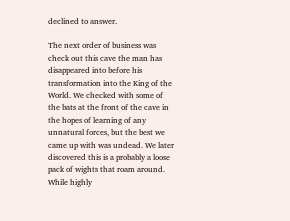declined to answer.

The next order of business was check out this cave the man has disappeared into before his transformation into the King of the World. We checked with some of the bats at the front of the cave in the hopes of learning of any unnatural forces, but the best we came up with was undead. We later discovered this is a probably a loose pack of wights that roam around. While highly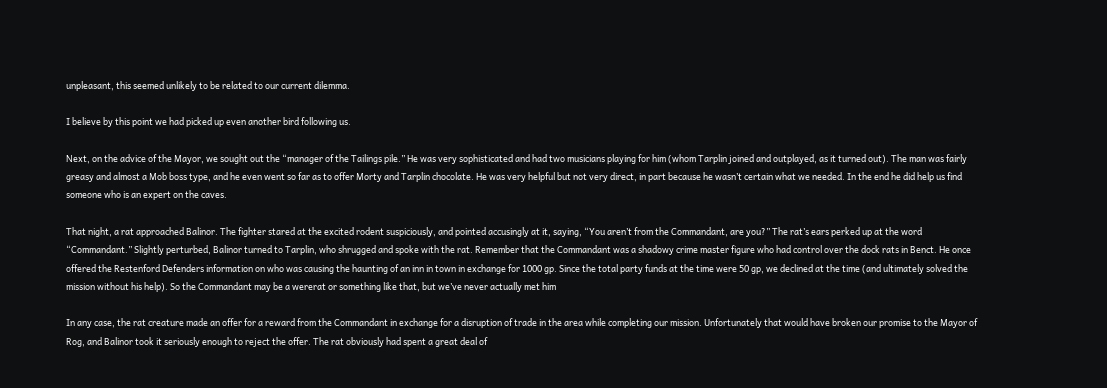unpleasant, this seemed unlikely to be related to our current dilemma.

I believe by this point we had picked up even another bird following us.

Next, on the advice of the Mayor, we sought out the “manager of the Tailings pile.” He was very sophisticated and had two musicians playing for him (whom Tarplin joined and outplayed, as it turned out). The man was fairly greasy and almost a Mob boss type, and he even went so far as to offer Morty and Tarplin chocolate. He was very helpful but not very direct, in part because he wasn’t certain what we needed. In the end he did help us find someone who is an expert on the caves.

That night, a rat approached Balinor. The fighter stared at the excited rodent suspiciously, and pointed accusingly at it, saying, “You aren’t from the Commandant, are you?” The rat’s ears perked up at the word “Commandant.” Slightly perturbed, Balinor turned to Tarplin, who shrugged and spoke with the rat. Remember that the Commandant was a shadowy crime master figure who had control over the dock rats in Benct. He once offered the Restenford Defenders information on who was causing the haunting of an inn in town in exchange for 1000 gp. Since the total party funds at the time were 50 gp, we declined at the time (and ultimately solved the mission without his help). So the Commandant may be a wererat or something like that, but we’ve never actually met him

In any case, the rat creature made an offer for a reward from the Commandant in exchange for a disruption of trade in the area while completing our mission. Unfortunately that would have broken our promise to the Mayor of Rog, and Balinor took it seriously enough to reject the offer. The rat obviously had spent a great deal of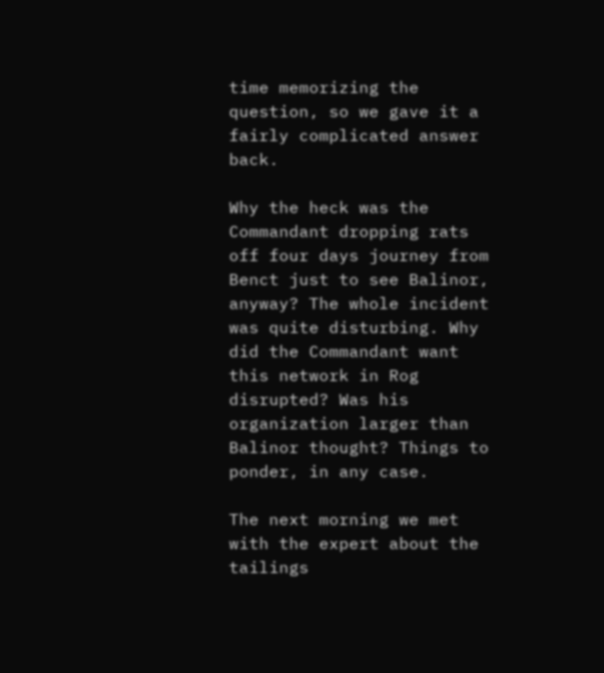time memorizing the question, so we gave it a fairly complicated answer back.

Why the heck was the Commandant dropping rats off four days journey from Benct just to see Balinor, anyway? The whole incident was quite disturbing. Why did the Commandant want this network in Rog disrupted? Was his organization larger than Balinor thought? Things to ponder, in any case.

The next morning we met with the expert about the tailings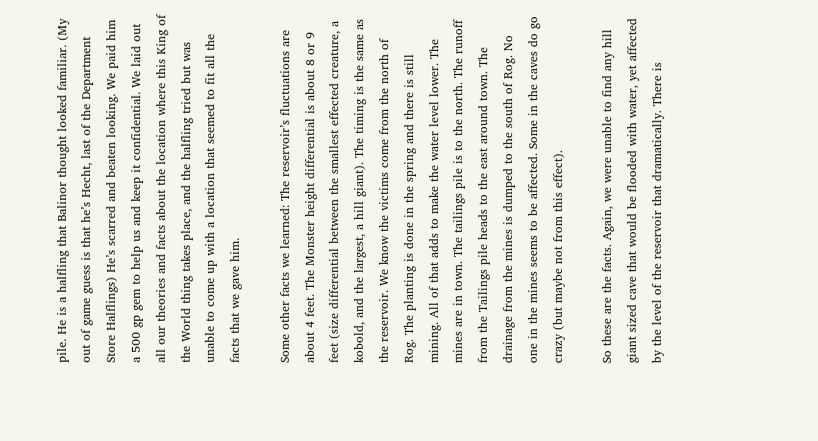pile. He is a halfling that Balinor thought looked familiar. (My out of game guess is that he’s Hecht, last of the Department Store Halflings) He’s scarred and beaten looking. We paid him a 500 gp gem to help us and keep it confidential. We laid out all our theories and facts about the location where this King of the World thing takes place, and the halfling tried but was unable to come up with a location that seemed to fit all the facts that we gave him.

Some other facts we learned: The reservoir’s fluctuations are about 4 feet. The Monster height differential is about 8 or 9 feet (size differential between the smallest effected creature, a kobold, and the largest, a hill giant). The timing is the same as the reservoir. We know the victims come from the north of Rog. The planting is done in the spring and there is still mining. All of that adds to make the water level lower. The mines are in town. The tailings pile is to the north. The runoff from the Tailings pile heads to the east around town. The drainage from the mines is dumped to the south of Rog. No one in the mines seems to be affected. Some in the caves do go crazy (but maybe not from this effect).

So these are the facts. Again, we were unable to find any hill giant sized cave that would be flooded with water, yet affected by the level of the reservoir that dramatically. There is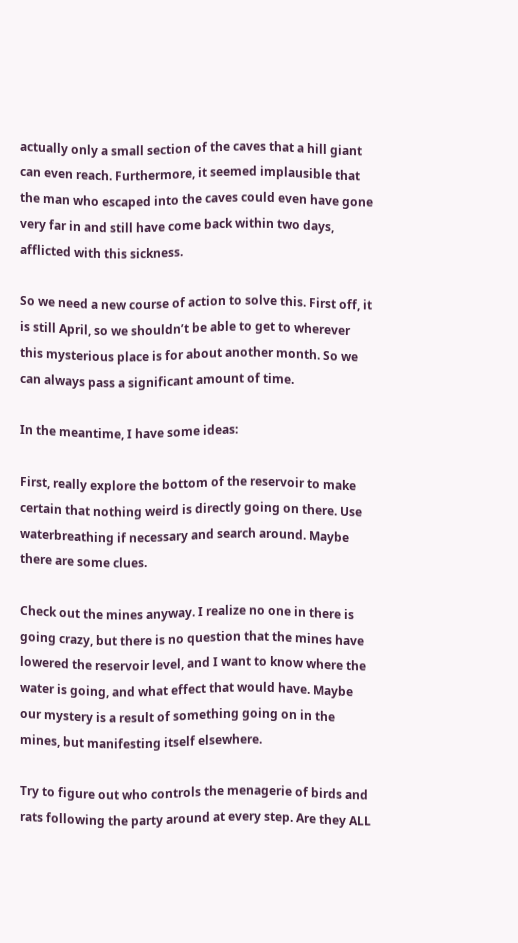actually only a small section of the caves that a hill giant can even reach. Furthermore, it seemed implausible that the man who escaped into the caves could even have gone very far in and still have come back within two days, afflicted with this sickness.

So we need a new course of action to solve this. First off, it is still April, so we shouldn’t be able to get to wherever this mysterious place is for about another month. So we can always pass a significant amount of time.

In the meantime, I have some ideas:

First, really explore the bottom of the reservoir to make certain that nothing weird is directly going on there. Use waterbreathing if necessary and search around. Maybe there are some clues.

Check out the mines anyway. I realize no one in there is going crazy, but there is no question that the mines have lowered the reservoir level, and I want to know where the water is going, and what effect that would have. Maybe our mystery is a result of something going on in the mines, but manifesting itself elsewhere.

Try to figure out who controls the menagerie of birds and rats following the party around at every step. Are they ALL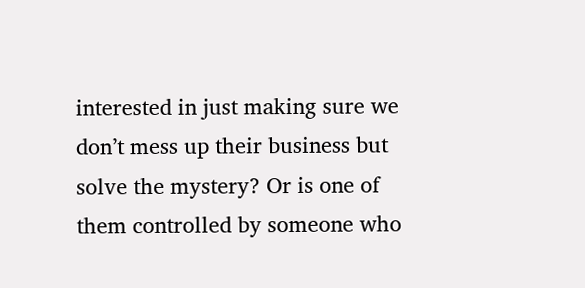interested in just making sure we don’t mess up their business but solve the mystery? Or is one of them controlled by someone who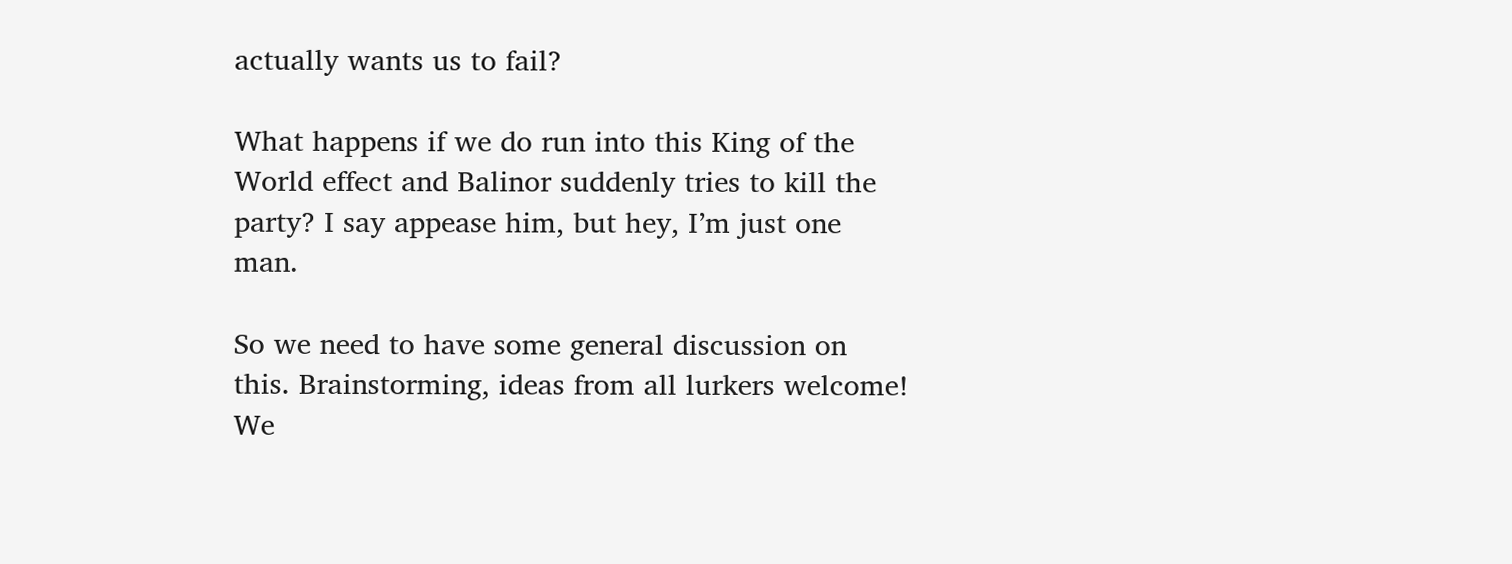actually wants us to fail?

What happens if we do run into this King of the World effect and Balinor suddenly tries to kill the party? I say appease him, but hey, I’m just one man.

So we need to have some general discussion on this. Brainstorming, ideas from all lurkers welcome! We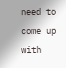need to come up with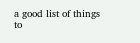a good list of things to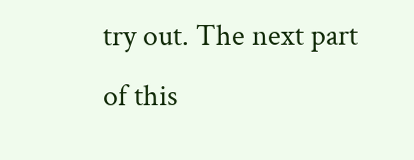try out. The next part of this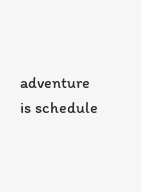adventure is schedule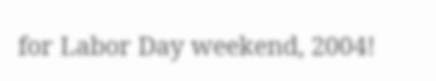for Labor Day weekend, 2004!